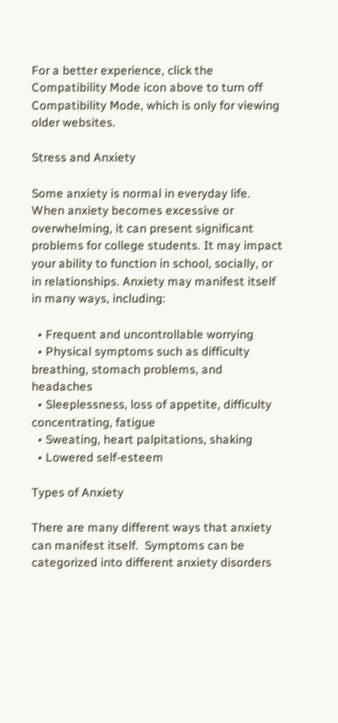For a better experience, click the Compatibility Mode icon above to turn off Compatibility Mode, which is only for viewing older websites.

Stress and Anxiety

Some anxiety is normal in everyday life. When anxiety becomes excessive or overwhelming, it can present significant problems for college students. It may impact your ability to function in school, socially, or in relationships. Anxiety may manifest itself in many ways, including:

  • Frequent and uncontrollable worrying
  • Physical symptoms such as difficulty breathing, stomach problems, and headaches
  • Sleeplessness, loss of appetite, difficulty concentrating, fatigue
  • Sweating, heart palpitations, shaking
  • Lowered self-esteem

Types of Anxiety

There are many different ways that anxiety can manifest itself.  Symptoms can be categorized into different anxiety disorders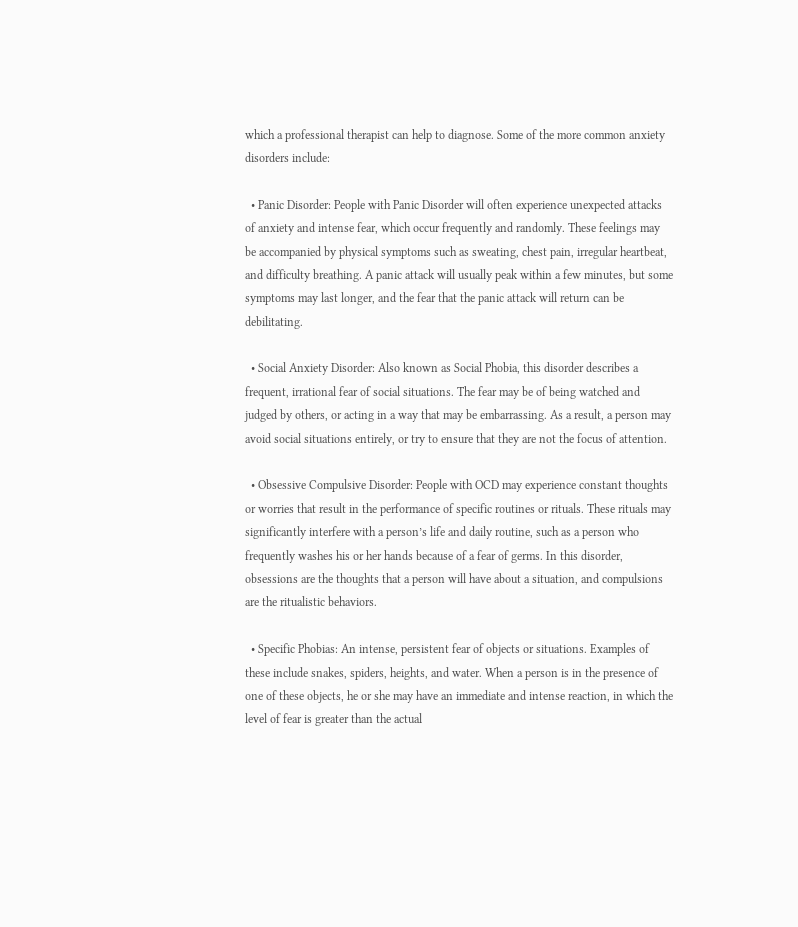which a professional therapist can help to diagnose. Some of the more common anxiety disorders include:

  • Panic Disorder: People with Panic Disorder will often experience unexpected attacks of anxiety and intense fear, which occur frequently and randomly. These feelings may be accompanied by physical symptoms such as sweating, chest pain, irregular heartbeat, and difficulty breathing. A panic attack will usually peak within a few minutes, but some symptoms may last longer, and the fear that the panic attack will return can be debilitating.

  • Social Anxiety Disorder: Also known as Social Phobia, this disorder describes a frequent, irrational fear of social situations. The fear may be of being watched and judged by others, or acting in a way that may be embarrassing. As a result, a person may avoid social situations entirely, or try to ensure that they are not the focus of attention.

  • Obsessive Compulsive Disorder: People with OCD may experience constant thoughts or worries that result in the performance of specific routines or rituals. These rituals may significantly interfere with a person’s life and daily routine, such as a person who frequently washes his or her hands because of a fear of germs. In this disorder, obsessions are the thoughts that a person will have about a situation, and compulsions are the ritualistic behaviors.

  • Specific Phobias: An intense, persistent fear of objects or situations. Examples of these include snakes, spiders, heights, and water. When a person is in the presence of one of these objects, he or she may have an immediate and intense reaction, in which the level of fear is greater than the actual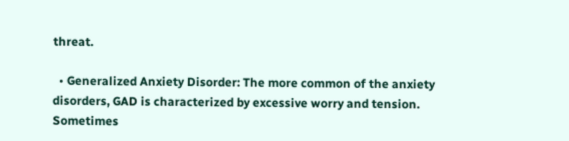threat.

  • Generalized Anxiety Disorder: The more common of the anxiety disorders, GAD is characterized by excessive worry and tension. Sometimes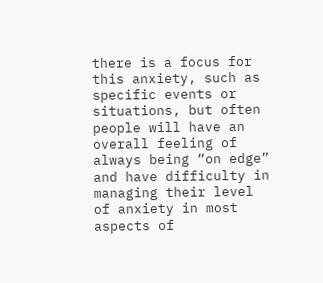there is a focus for this anxiety, such as specific events or situations, but often people will have an overall feeling of always being “on edge” and have difficulty in managing their level of anxiety in most aspects of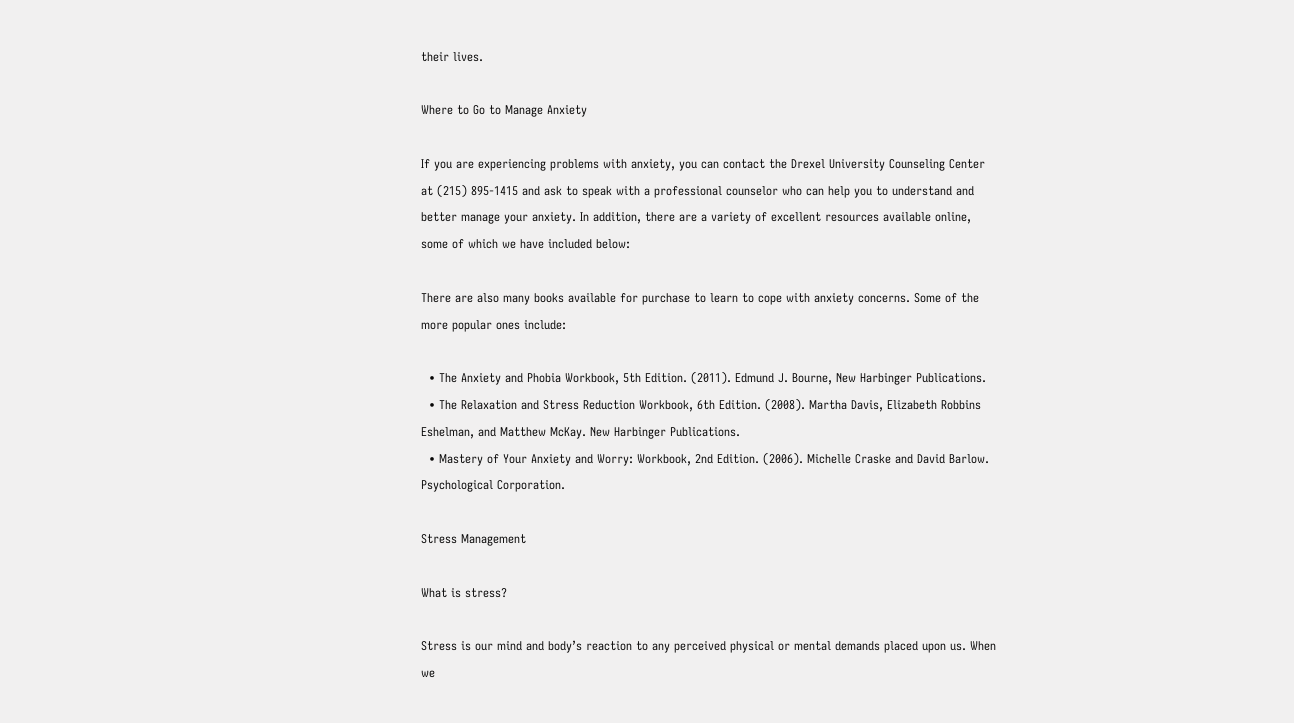their lives.

Where to Go to Manage Anxiety

If you are experiencing problems with anxiety, you can contact the Drexel University Counseling Center at (215) 895-1415 and ask to speak with a professional counselor who can help you to understand and better manage your anxiety. In addition, there are a variety of excellent resources available online, some of which we have included below:

There are also many books available for purchase to learn to cope with anxiety concerns. Some of the more popular ones include:

  • The Anxiety and Phobia Workbook, 5th Edition. (2011). Edmund J. Bourne, New Harbinger Publications.
  • The Relaxation and Stress Reduction Workbook, 6th Edition. (2008). Martha Davis, Elizabeth Robbins Eshelman, and Matthew McKay. New Harbinger Publications.
  • Mastery of Your Anxiety and Worry: Workbook, 2nd Edition. (2006). Michelle Craske and David Barlow. Psychological Corporation.

Stress Management

What is stress?

Stress is our mind and body’s reaction to any perceived physical or mental demands placed upon us. When we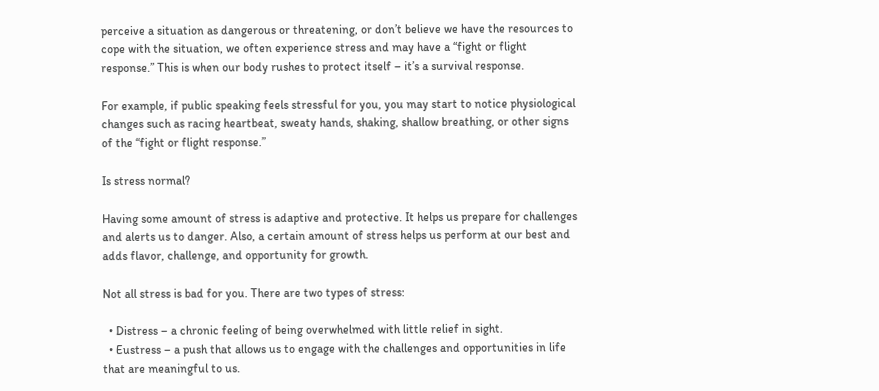perceive a situation as dangerous or threatening, or don’t believe we have the resources to cope with the situation, we often experience stress and may have a “fight or flight response.” This is when our body rushes to protect itself – it’s a survival response.

For example, if public speaking feels stressful for you, you may start to notice physiological changes such as racing heartbeat, sweaty hands, shaking, shallow breathing, or other signs of the “fight or flight response.”

Is stress normal?

Having some amount of stress is adaptive and protective. It helps us prepare for challenges and alerts us to danger. Also, a certain amount of stress helps us perform at our best and adds flavor, challenge, and opportunity for growth.

Not all stress is bad for you. There are two types of stress:

  • Distress – a chronic feeling of being overwhelmed with little relief in sight.
  • Eustress – a push that allows us to engage with the challenges and opportunities in life that are meaningful to us.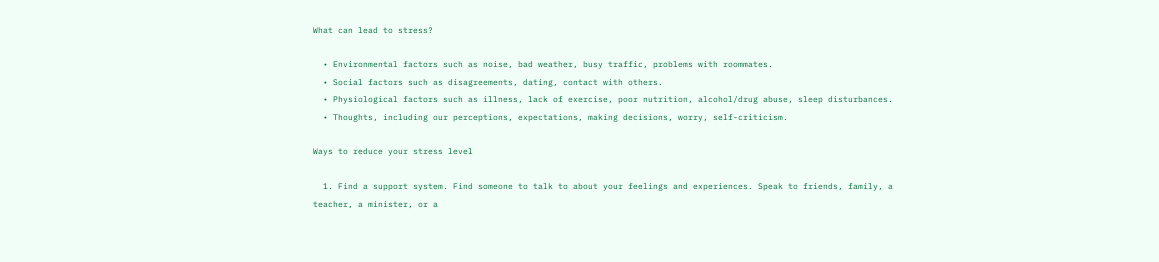What can lead to stress?

  • Environmental factors such as noise, bad weather, busy traffic, problems with roommates.
  • Social factors such as disagreements, dating, contact with others.
  • Physiological factors such as illness, lack of exercise, poor nutrition, alcohol/drug abuse, sleep disturbances.
  • Thoughts, including our perceptions, expectations, making decisions, worry, self-criticism.

Ways to reduce your stress level

  1. Find a support system. Find someone to talk to about your feelings and experiences. Speak to friends, family, a teacher, a minister, or a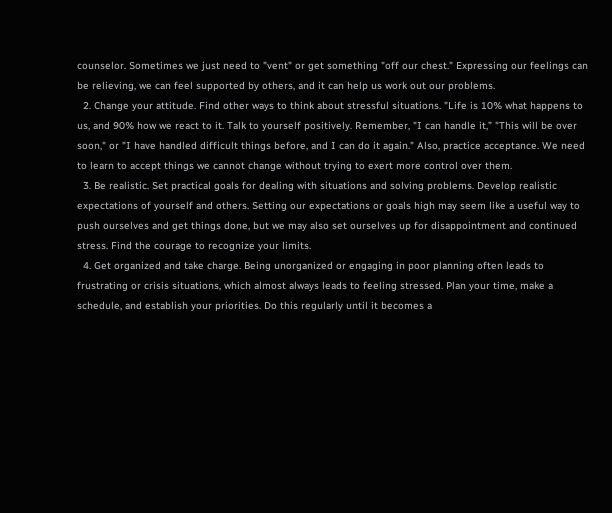counselor. Sometimes we just need to "vent" or get something "off our chest." Expressing our feelings can be relieving, we can feel supported by others, and it can help us work out our problems.
  2. Change your attitude. Find other ways to think about stressful situations. "Life is 10% what happens to us, and 90% how we react to it. Talk to yourself positively. Remember, "I can handle it,” "This will be over soon," or "I have handled difficult things before, and I can do it again." Also, practice acceptance. We need to learn to accept things we cannot change without trying to exert more control over them.
  3. Be realistic. Set practical goals for dealing with situations and solving problems. Develop realistic expectations of yourself and others. Setting our expectations or goals high may seem like a useful way to push ourselves and get things done, but we may also set ourselves up for disappointment and continued stress. Find the courage to recognize your limits.
  4. Get organized and take charge. Being unorganized or engaging in poor planning often leads to frustrating or crisis situations, which almost always leads to feeling stressed. Plan your time, make a schedule, and establish your priorities. Do this regularly until it becomes a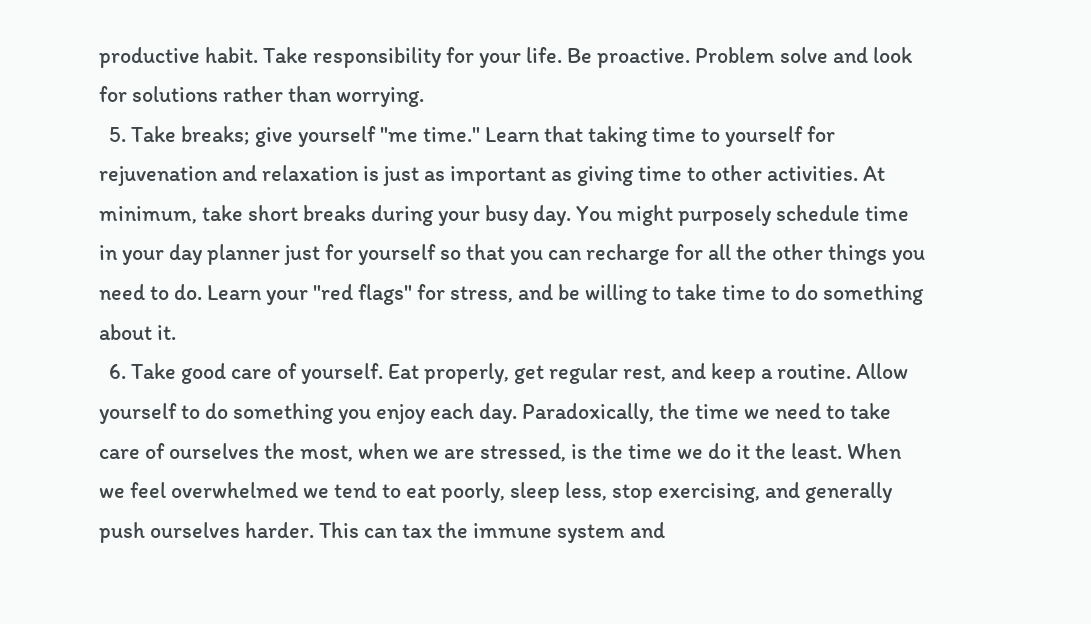productive habit. Take responsibility for your life. Be proactive. Problem solve and look for solutions rather than worrying.
  5. Take breaks; give yourself "me time." Learn that taking time to yourself for rejuvenation and relaxation is just as important as giving time to other activities. At minimum, take short breaks during your busy day. You might purposely schedule time in your day planner just for yourself so that you can recharge for all the other things you need to do. Learn your "red flags" for stress, and be willing to take time to do something about it.
  6. Take good care of yourself. Eat properly, get regular rest, and keep a routine. Allow yourself to do something you enjoy each day. Paradoxically, the time we need to take care of ourselves the most, when we are stressed, is the time we do it the least. When we feel overwhelmed we tend to eat poorly, sleep less, stop exercising, and generally push ourselves harder. This can tax the immune system and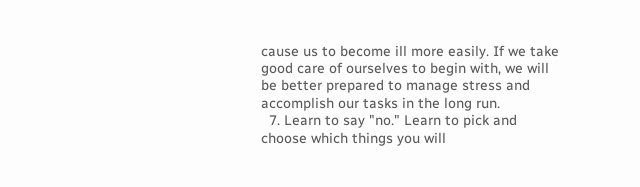cause us to become ill more easily. If we take good care of ourselves to begin with, we will be better prepared to manage stress and accomplish our tasks in the long run.
  7. Learn to say "no." Learn to pick and choose which things you will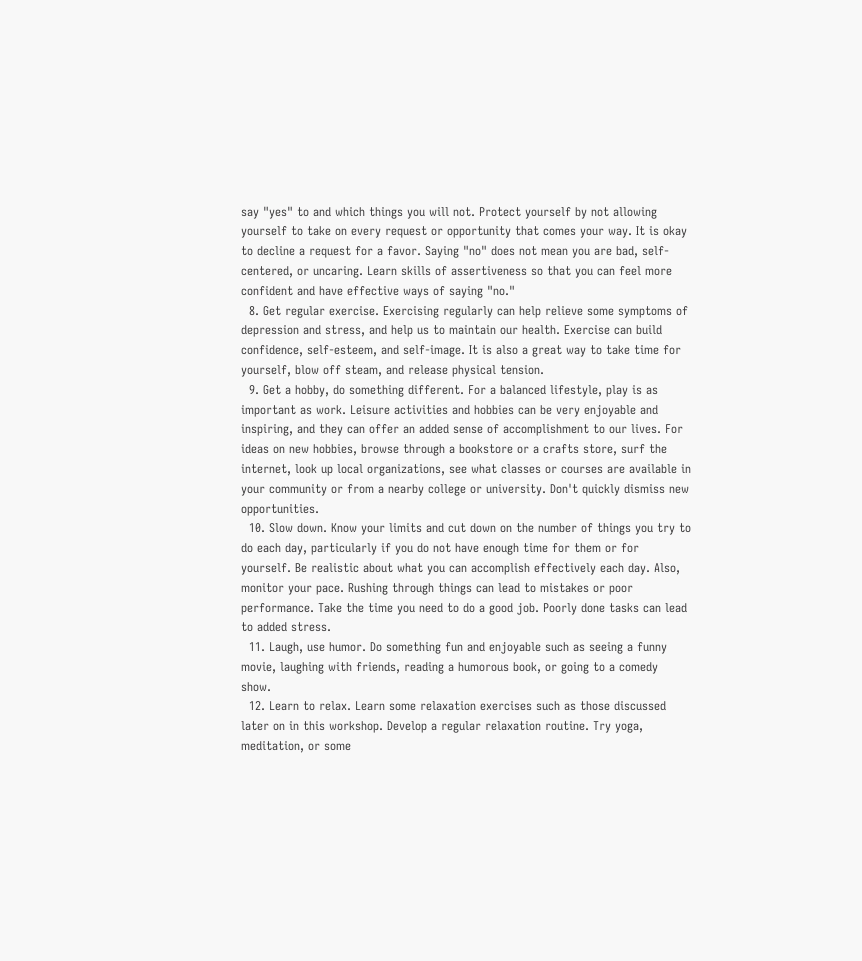say "yes" to and which things you will not. Protect yourself by not allowing yourself to take on every request or opportunity that comes your way. It is okay to decline a request for a favor. Saying "no" does not mean you are bad, self-centered, or uncaring. Learn skills of assertiveness so that you can feel more confident and have effective ways of saying "no."
  8. Get regular exercise. Exercising regularly can help relieve some symptoms of depression and stress, and help us to maintain our health. Exercise can build confidence, self-esteem, and self-image. It is also a great way to take time for yourself, blow off steam, and release physical tension.
  9. Get a hobby, do something different. For a balanced lifestyle, play is as important as work. Leisure activities and hobbies can be very enjoyable and inspiring, and they can offer an added sense of accomplishment to our lives. For ideas on new hobbies, browse through a bookstore or a crafts store, surf the internet, look up local organizations, see what classes or courses are available in your community or from a nearby college or university. Don't quickly dismiss new opportunities.
  10. Slow down. Know your limits and cut down on the number of things you try to do each day, particularly if you do not have enough time for them or for yourself. Be realistic about what you can accomplish effectively each day. Also, monitor your pace. Rushing through things can lead to mistakes or poor performance. Take the time you need to do a good job. Poorly done tasks can lead to added stress.
  11. Laugh, use humor. Do something fun and enjoyable such as seeing a funny movie, laughing with friends, reading a humorous book, or going to a comedy show.
  12. Learn to relax. Learn some relaxation exercises such as those discussed later on in this workshop. Develop a regular relaxation routine. Try yoga, meditation, or some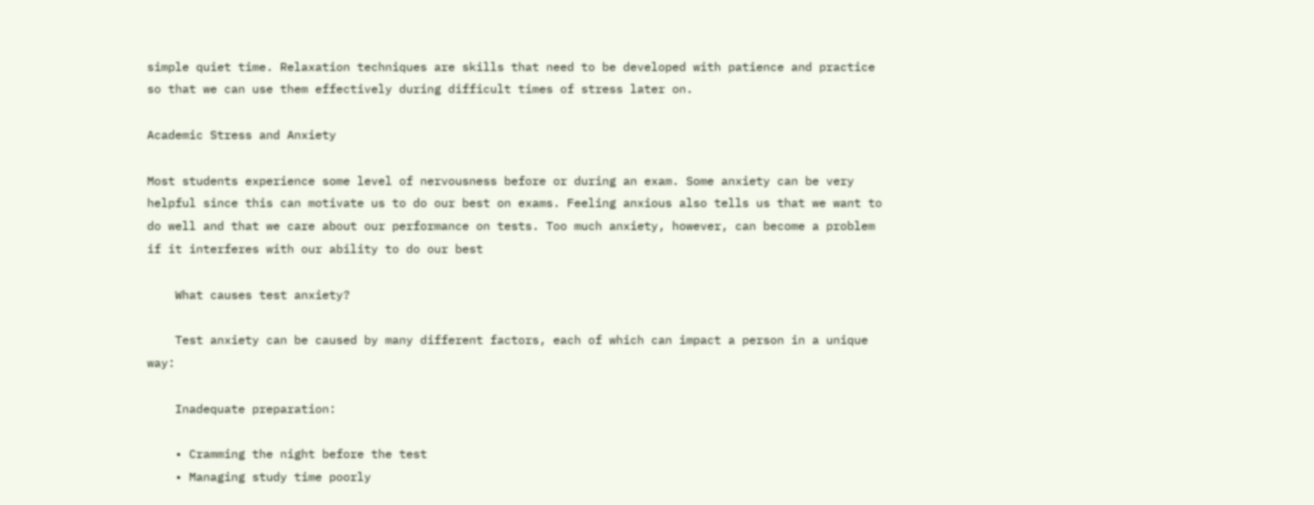simple quiet time. Relaxation techniques are skills that need to be developed with patience and practice so that we can use them effectively during difficult times of stress later on.

Academic Stress and Anxiety

Most students experience some level of nervousness before or during an exam. Some anxiety can be very helpful since this can motivate us to do our best on exams. Feeling anxious also tells us that we want to do well and that we care about our performance on tests. Too much anxiety, however, can become a problem if it interferes with our ability to do our best

    What causes test anxiety?

    Test anxiety can be caused by many different factors, each of which can impact a person in a unique way:

    Inadequate preparation:

    • Cramming the night before the test
    • Managing study time poorly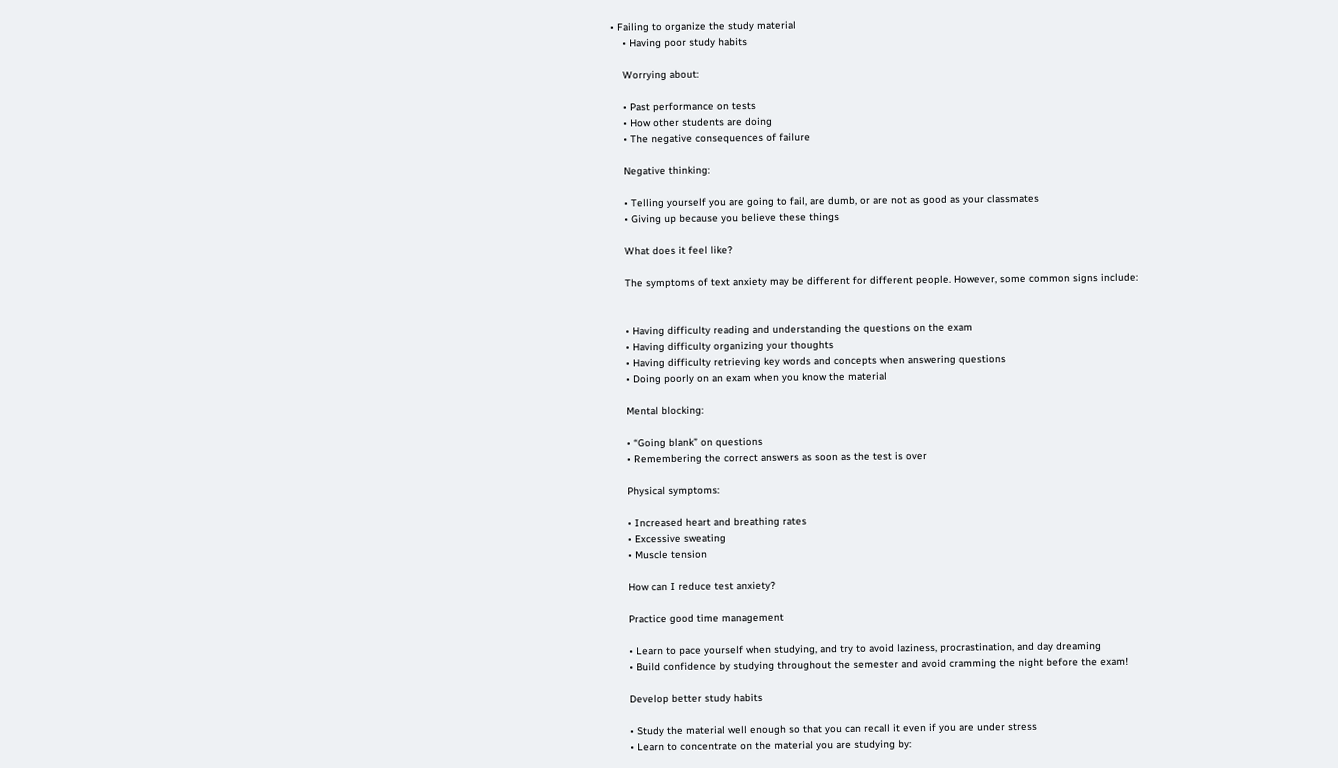• Failing to organize the study material
    • Having poor study habits

    Worrying about:

    • Past performance on tests
    • How other students are doing
    • The negative consequences of failure

    Negative thinking:

    • Telling yourself you are going to fail, are dumb, or are not as good as your classmates
    • Giving up because you believe these things

    What does it feel like?

    The symptoms of text anxiety may be different for different people. However, some common signs include:


    • Having difficulty reading and understanding the questions on the exam
    • Having difficulty organizing your thoughts
    • Having difficulty retrieving key words and concepts when answering questions
    • Doing poorly on an exam when you know the material

    Mental blocking:

    • “Going blank” on questions
    • Remembering the correct answers as soon as the test is over

    Physical symptoms:

    • Increased heart and breathing rates
    • Excessive sweating
    • Muscle tension

    How can I reduce test anxiety?

    Practice good time management

    • Learn to pace yourself when studying, and try to avoid laziness, procrastination, and day dreaming
    • Build confidence by studying throughout the semester and avoid cramming the night before the exam!

    Develop better study habits

    • Study the material well enough so that you can recall it even if you are under stress
    • Learn to concentrate on the material you are studying by: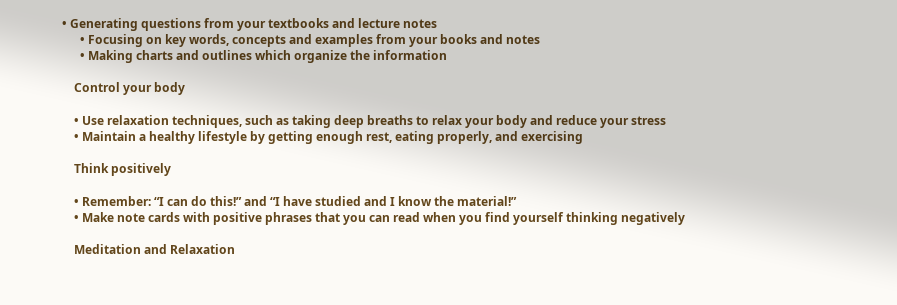• Generating questions from your textbooks and lecture notes
      • Focusing on key words, concepts and examples from your books and notes
      • Making charts and outlines which organize the information

    Control your body

    • Use relaxation techniques, such as taking deep breaths to relax your body and reduce your stress
    • Maintain a healthy lifestyle by getting enough rest, eating properly, and exercising

    Think positively

    • Remember: “I can do this!” and “I have studied and I know the material!”
    • Make note cards with positive phrases that you can read when you find yourself thinking negatively

    Meditation and Relaxation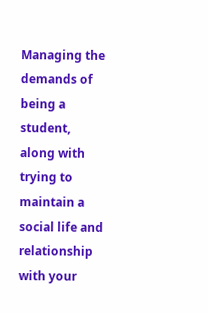Managing the demands of being a student, along with trying to maintain a social life and relationship with your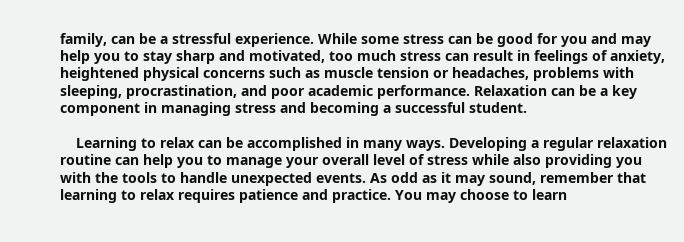family, can be a stressful experience. While some stress can be good for you and may help you to stay sharp and motivated, too much stress can result in feelings of anxiety, heightened physical concerns such as muscle tension or headaches, problems with sleeping, procrastination, and poor academic performance. Relaxation can be a key component in managing stress and becoming a successful student.

    Learning to relax can be accomplished in many ways. Developing a regular relaxation routine can help you to manage your overall level of stress while also providing you with the tools to handle unexpected events. As odd as it may sound, remember that learning to relax requires patience and practice. You may choose to learn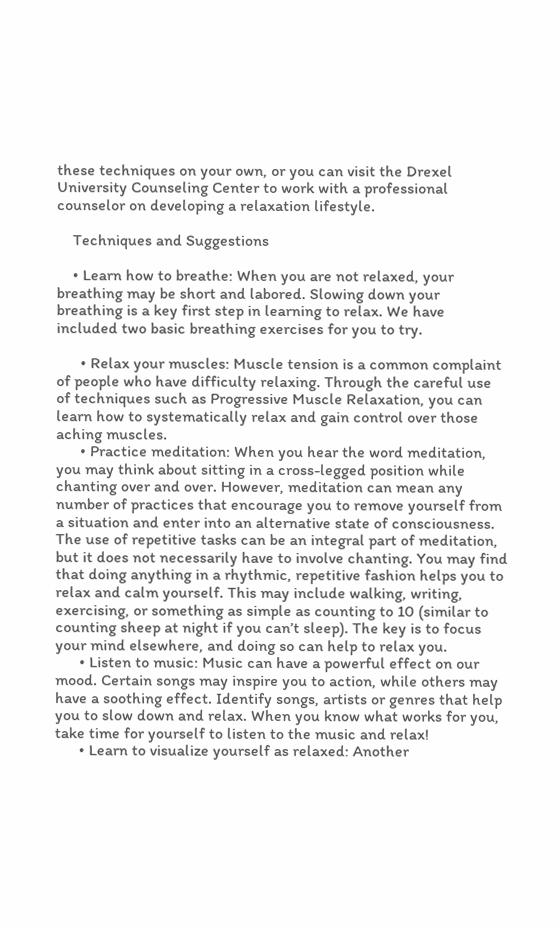these techniques on your own, or you can visit the Drexel University Counseling Center to work with a professional counselor on developing a relaxation lifestyle.

    Techniques and Suggestions

    • Learn how to breathe: When you are not relaxed, your breathing may be short and labored. Slowing down your breathing is a key first step in learning to relax. We have included two basic breathing exercises for you to try.

      • Relax your muscles: Muscle tension is a common complaint of people who have difficulty relaxing. Through the careful use of techniques such as Progressive Muscle Relaxation, you can learn how to systematically relax and gain control over those aching muscles.
      • Practice meditation: When you hear the word meditation, you may think about sitting in a cross-legged position while chanting over and over. However, meditation can mean any number of practices that encourage you to remove yourself from a situation and enter into an alternative state of consciousness. The use of repetitive tasks can be an integral part of meditation, but it does not necessarily have to involve chanting. You may find that doing anything in a rhythmic, repetitive fashion helps you to relax and calm yourself. This may include walking, writing, exercising, or something as simple as counting to 10 (similar to counting sheep at night if you can’t sleep). The key is to focus your mind elsewhere, and doing so can help to relax you.
      • Listen to music: Music can have a powerful effect on our mood. Certain songs may inspire you to action, while others may have a soothing effect. Identify songs, artists or genres that help you to slow down and relax. When you know what works for you, take time for yourself to listen to the music and relax!
      • Learn to visualize yourself as relaxed: Another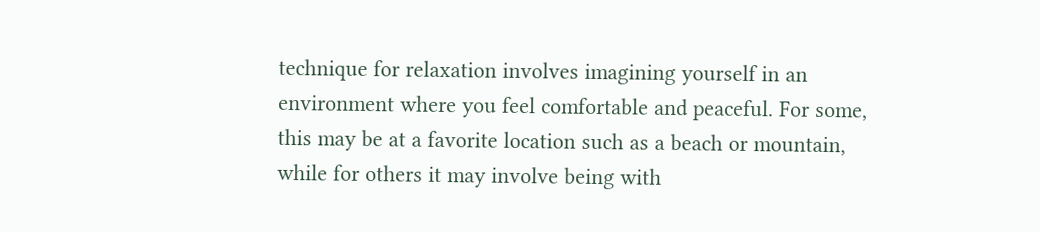technique for relaxation involves imagining yourself in an environment where you feel comfortable and peaceful. For some, this may be at a favorite location such as a beach or mountain, while for others it may involve being with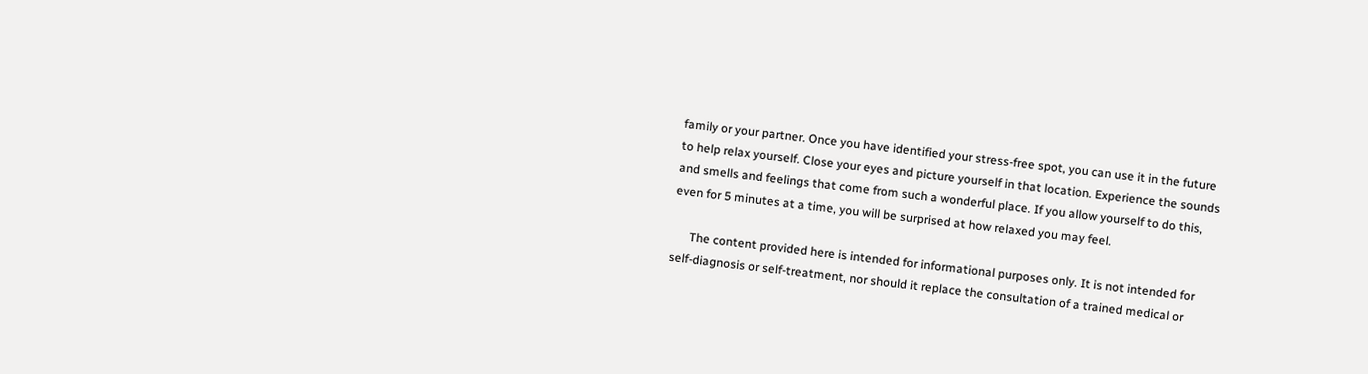family or your partner. Once you have identified your stress-free spot, you can use it in the future to help relax yourself. Close your eyes and picture yourself in that location. Experience the sounds and smells and feelings that come from such a wonderful place. If you allow yourself to do this, even for 5 minutes at a time, you will be surprised at how relaxed you may feel.

      The content provided here is intended for informational purposes only. It is not intended for self-diagnosis or self-treatment, nor should it replace the consultation of a trained medical or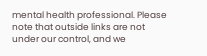mental health professional. Please note that outside links are not under our control, and we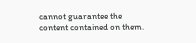cannot guarantee the content contained on them.